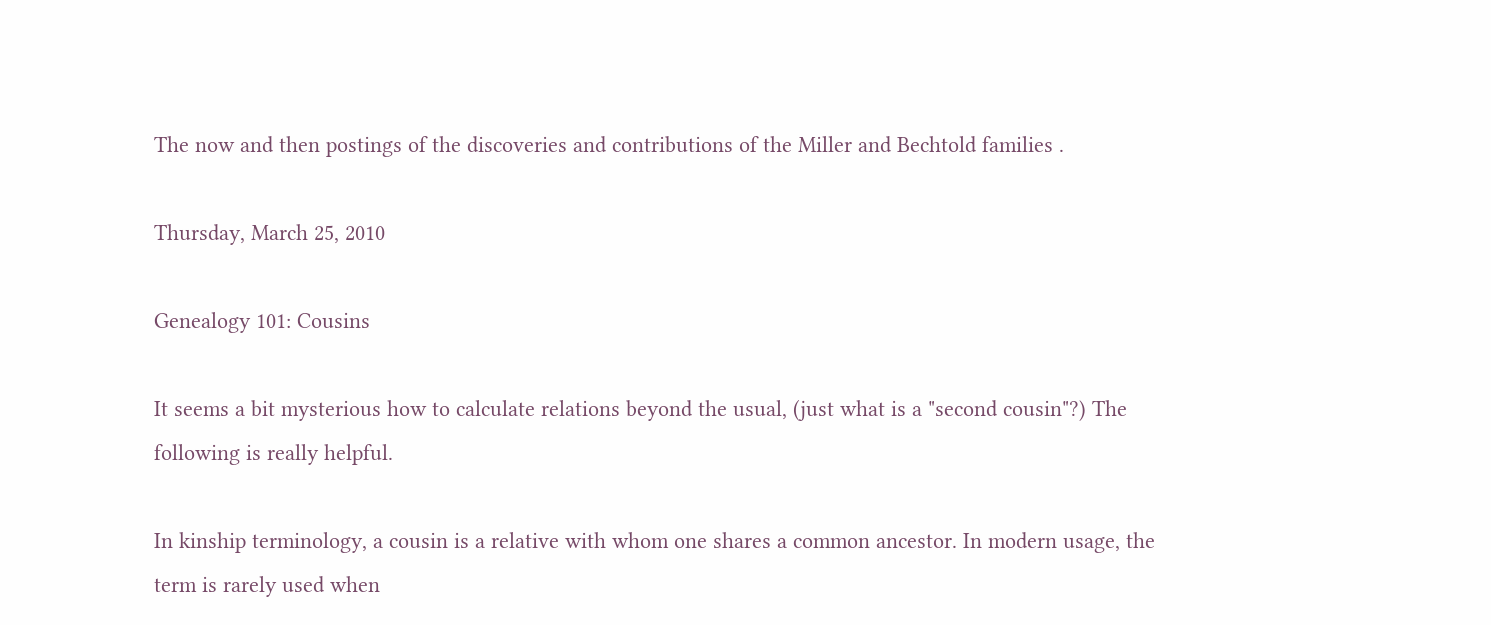The now and then postings of the discoveries and contributions of the Miller and Bechtold families .

Thursday, March 25, 2010

Genealogy 101: Cousins

It seems a bit mysterious how to calculate relations beyond the usual, (just what is a "second cousin"?) The following is really helpful.

In kinship terminology, a cousin is a relative with whom one shares a common ancestor. In modern usage, the term is rarely used when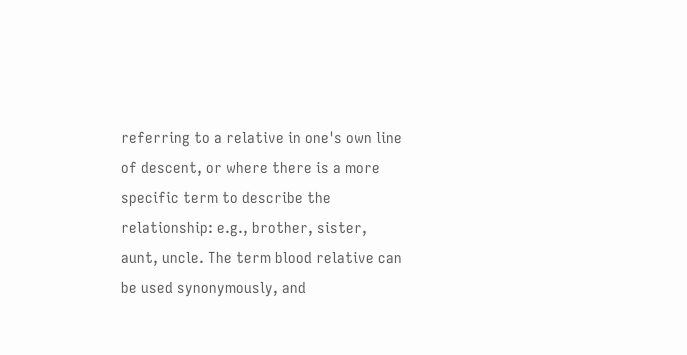referring to a relative in one's own line of descent, or where there is a more specific term to describe the relationship: e.g., brother, sister, aunt, uncle. The term blood relative can be used synonymously, and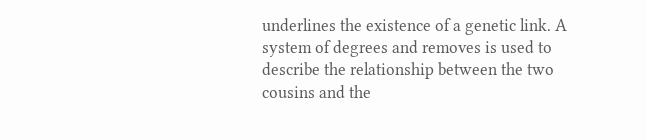underlines the existence of a genetic link. A system of degrees and removes is used to describe the relationship between the two cousins and the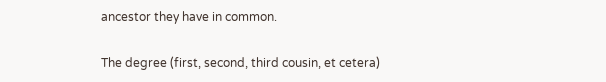ancestor they have in common.

The degree (first, second, third cousin, et cetera)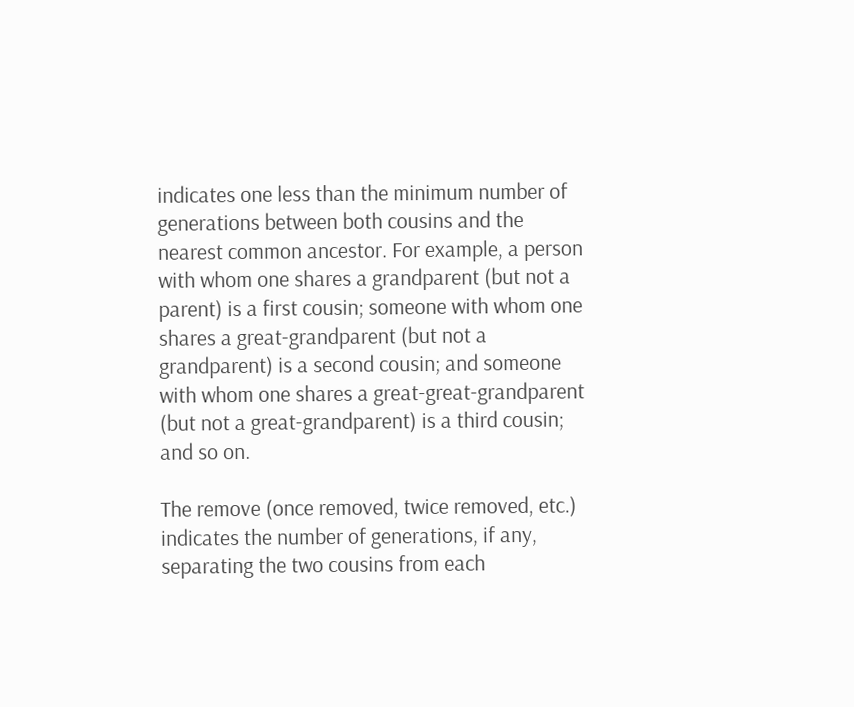indicates one less than the minimum number of generations between both cousins and the nearest common ancestor. For example, a person with whom one shares a grandparent (but not a parent) is a first cousin; someone with whom one shares a great-grandparent (but not a grandparent) is a second cousin; and someone with whom one shares a great-great-grandparent (but not a great-grandparent) is a third cousin; and so on.

The remove (once removed, twice removed, etc.) indicates the number of generations, if any, separating the two cousins from each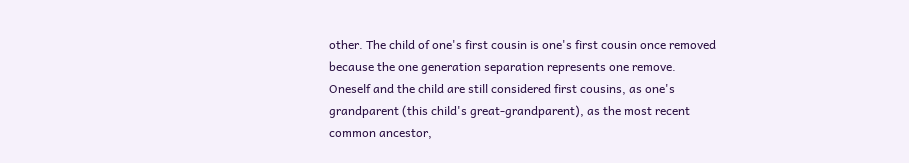other. The child of one's first cousin is one's first cousin once removed because the one generation separation represents one remove. Oneself and the child are still considered first cousins, as one's grandparent (this child's great-grandparent), as the most recent common ancestor,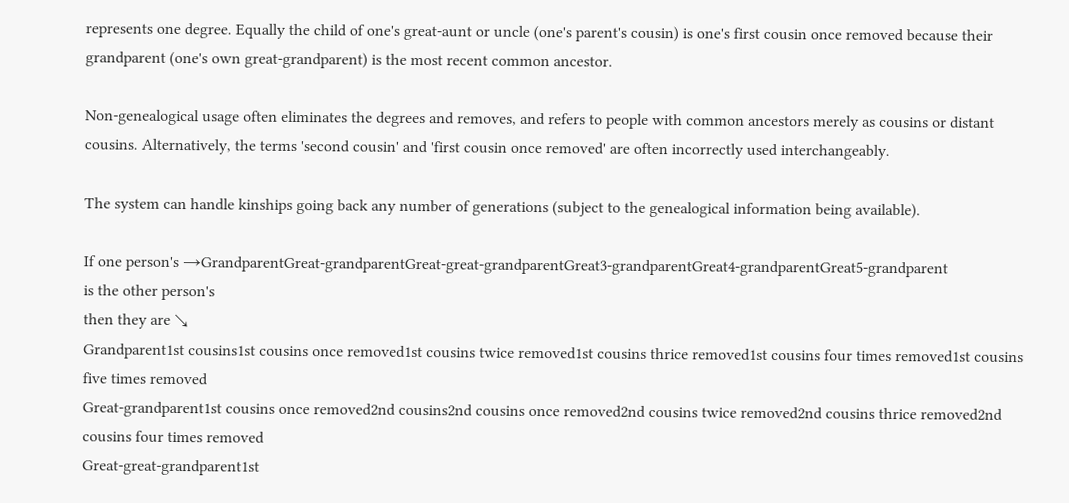represents one degree. Equally the child of one's great-aunt or uncle (one's parent's cousin) is one's first cousin once removed because their grandparent (one's own great-grandparent) is the most recent common ancestor.

Non-genealogical usage often eliminates the degrees and removes, and refers to people with common ancestors merely as cousins or distant cousins. Alternatively, the terms 'second cousin' and 'first cousin once removed' are often incorrectly used interchangeably.

The system can handle kinships going back any number of generations (subject to the genealogical information being available).

If one person's →GrandparentGreat-grandparentGreat-great-grandparentGreat3-grandparentGreat4-grandparentGreat5-grandparent
is the other person's
then they are ↘
Grandparent1st cousins1st cousins once removed1st cousins twice removed1st cousins thrice removed1st cousins four times removed1st cousins five times removed
Great-grandparent1st cousins once removed2nd cousins2nd cousins once removed2nd cousins twice removed2nd cousins thrice removed2nd cousins four times removed
Great-great-grandparent1st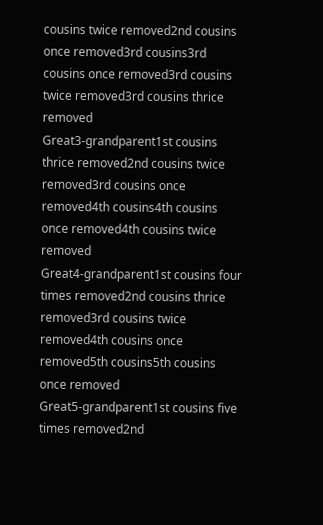cousins twice removed2nd cousins once removed3rd cousins3rd cousins once removed3rd cousins twice removed3rd cousins thrice removed
Great3-grandparent1st cousins thrice removed2nd cousins twice removed3rd cousins once removed4th cousins4th cousins once removed4th cousins twice removed
Great4-grandparent1st cousins four times removed2nd cousins thrice removed3rd cousins twice removed4th cousins once removed5th cousins5th cousins once removed
Great5-grandparent1st cousins five times removed2nd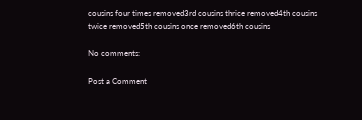cousins four times removed3rd cousins thrice removed4th cousins twice removed5th cousins once removed6th cousins

No comments:

Post a Comment